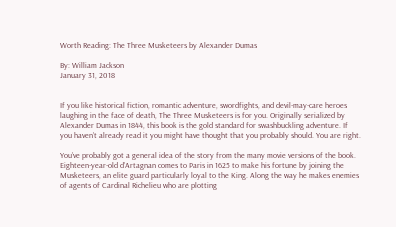Worth Reading: The Three Musketeers by Alexander Dumas

By: William Jackson
January 31, 2018


If you like historical fiction, romantic adventure, swordfights, and devil-may-care heroes laughing in the face of death, The Three Musketeers is for you. Originally serialized by Alexander Dumas in 1844, this book is the gold standard for swashbuckling adventure. If you haven’t already read it you might have thought that you probably should. You are right.

You’ve probably got a general idea of the story from the many movie versions of the book. Eighteen-year-old d’Artagnan comes to Paris in 1625 to make his fortune by joining the Musketeers, an elite guard particularly loyal to the King. Along the way he makes enemies of agents of Cardinal Richelieu who are plotting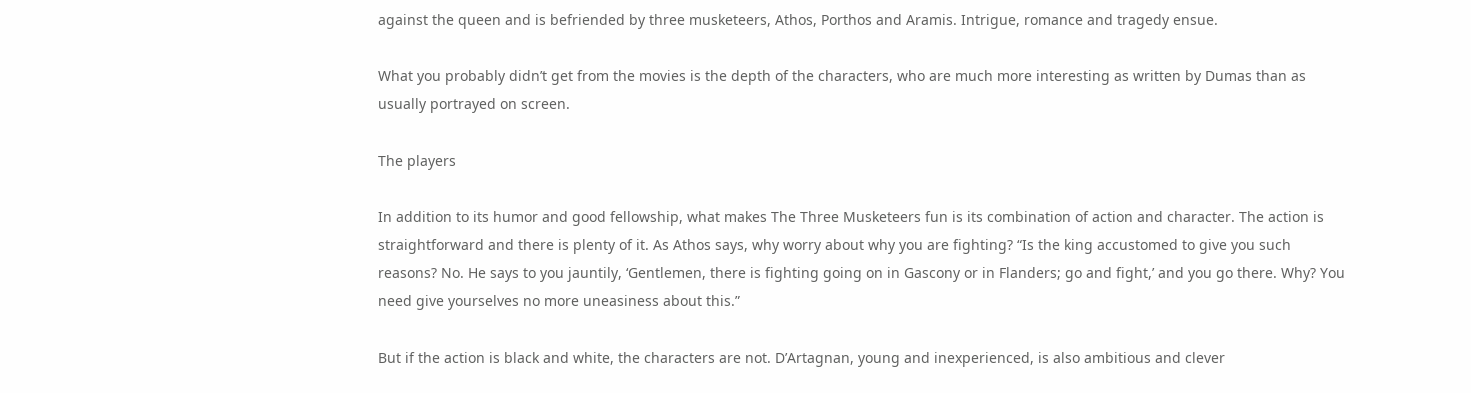against the queen and is befriended by three musketeers, Athos, Porthos and Aramis. Intrigue, romance and tragedy ensue.

What you probably didn’t get from the movies is the depth of the characters, who are much more interesting as written by Dumas than as usually portrayed on screen.

The players

In addition to its humor and good fellowship, what makes The Three Musketeers fun is its combination of action and character. The action is straightforward and there is plenty of it. As Athos says, why worry about why you are fighting? “Is the king accustomed to give you such reasons? No. He says to you jauntily, ‘Gentlemen, there is fighting going on in Gascony or in Flanders; go and fight,’ and you go there. Why? You need give yourselves no more uneasiness about this.”

But if the action is black and white, the characters are not. D’Artagnan, young and inexperienced, is also ambitious and clever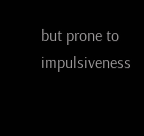but prone to impulsiveness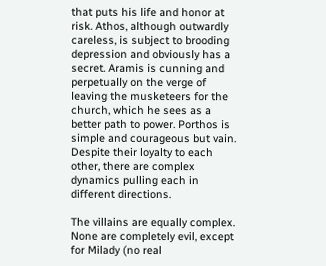that puts his life and honor at risk. Athos, although outwardly careless, is subject to brooding depression and obviously has a secret. Aramis is cunning and perpetually on the verge of leaving the musketeers for the church, which he sees as a better path to power. Porthos is simple and courageous but vain. Despite their loyalty to each other, there are complex dynamics pulling each in different directions.

The villains are equally complex. None are completely evil, except for Milady (no real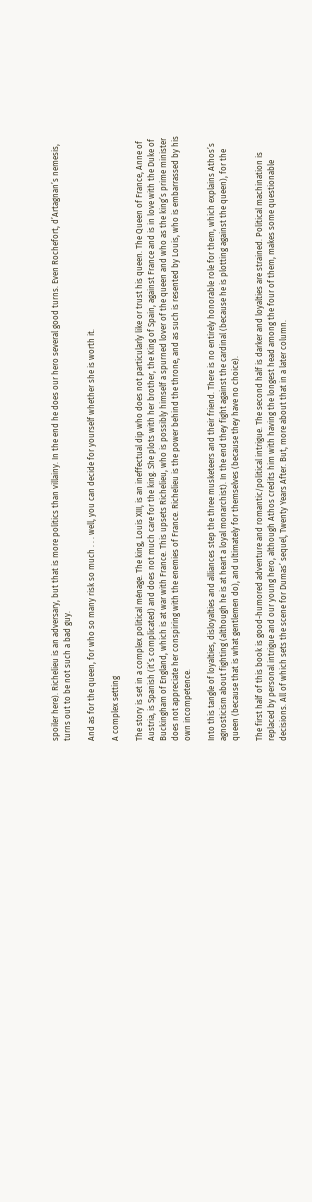spoiler here). Richelieu is an adversary, but that is more politics than villainy. In the end he does our hero several good turns. Even Rochefort, d’Artagnan’s nemesis, turns out to be not such a bad guy.

And as for the queen, for who so many risk so much . . . well, you can decide for yourself whether she is worth it.

A complex setting

The story is set in a complex political ménage. The king, Louis XIII, is an ineffectual dip who does not particularly like or trust his queen. The Queen of France, Anne of Austria, is Spanish (it’s complicated) and does not much care for the king. She plots with her brother, the King of Spain, against France and is in love with the Duke of Buckingham of England, which is at war with France. This upsets Richelieu, who is possibly himself a spurned lover of the queen and who as the king’s prime minister does not appreciate her conspiring with the enemies of France. Richelieu is the power behind the throne, and as such is resented by Louis, who is embarrassed by his own incompetence.

Into this tangle of loyalties, disloyalties and alliances step the three musketeers and their friend. There is no entirely honorable role for them, which explains Athos’s agnosticism about fighting (although he is at heart a loyal monarchist). In the end they fight against the cardinal (because he is plotting against the queen), for the queen (because that is what gentlemen do), and ultimately for themselves (because they have no choice).

The first half of this book is good-humored adventure and romantic/political intrigue. The second half is darker and loyalties are strained. Political machination is replaced by personal intrigue and our young hero, although Athos credits him with having the longest head among the four of them, makes some questionable decisions. All of which sets the scene for Dumas’ sequel, Twenty Years After. But, more about that in a later column.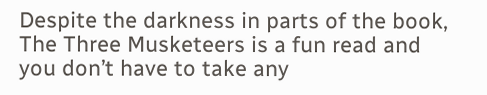Despite the darkness in parts of the book, The Three Musketeers is a fun read and you don’t have to take any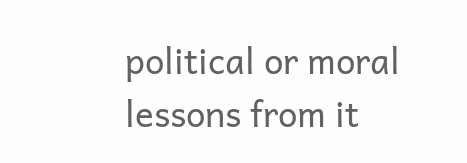political or moral lessons from it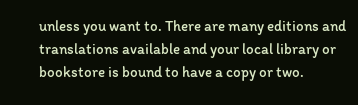unless you want to. There are many editions and translations available and your local library or bookstore is bound to have a copy or two.